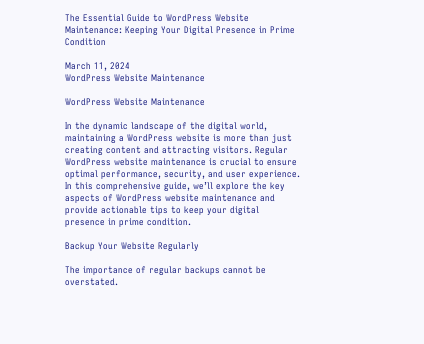The Essential Guide to WordPress Website Maintenance: Keeping Your Digital Presence in Prime Condition

March 11, 2024
WordPress Website Maintenance

WordPress Website Maintenance

In the dynamic landscape of the digital world, maintaining a WordPress website is more than just creating content and attracting visitors. Regular WordPress website maintenance is crucial to ensure optimal performance, security, and user experience. In this comprehensive guide, we’ll explore the key aspects of WordPress website maintenance and provide actionable tips to keep your digital presence in prime condition.

Backup Your Website Regularly

The importance of regular backups cannot be overstated.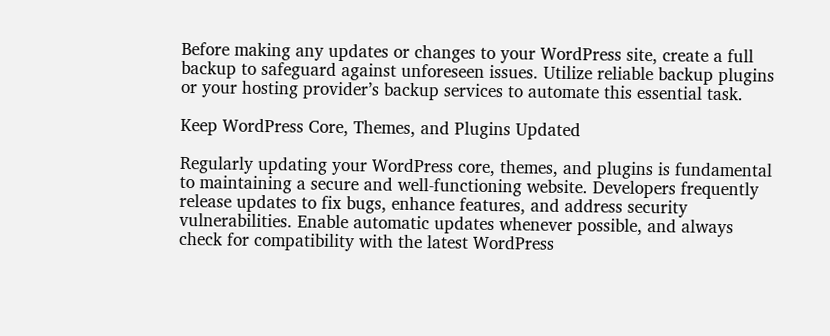Before making any updates or changes to your WordPress site, create a full backup to safeguard against unforeseen issues. Utilize reliable backup plugins or your hosting provider’s backup services to automate this essential task.

Keep WordPress Core, Themes, and Plugins Updated

Regularly updating your WordPress core, themes, and plugins is fundamental to maintaining a secure and well-functioning website. Developers frequently release updates to fix bugs, enhance features, and address security vulnerabilities. Enable automatic updates whenever possible, and always check for compatibility with the latest WordPress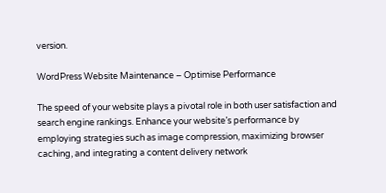version.

WordPress Website Maintenance – Optimise Performance

The speed of your website plays a pivotal role in both user satisfaction and search engine rankings. Enhance your website’s performance by employing strategies such as image compression, maximizing browser caching, and integrating a content delivery network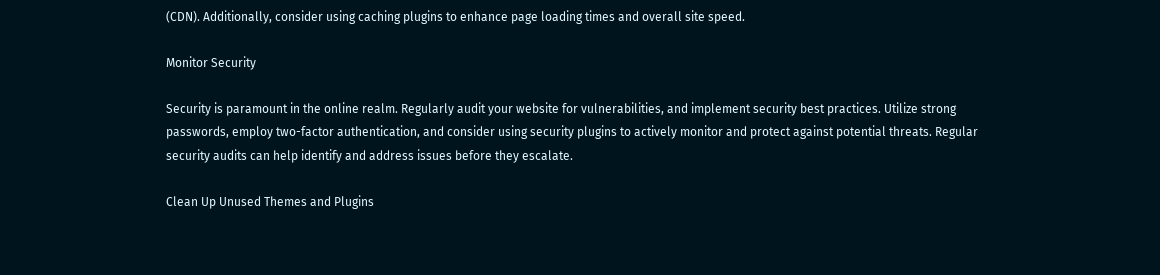(CDN). Additionally, consider using caching plugins to enhance page loading times and overall site speed.

Monitor Security

Security is paramount in the online realm. Regularly audit your website for vulnerabilities, and implement security best practices. Utilize strong passwords, employ two-factor authentication, and consider using security plugins to actively monitor and protect against potential threats. Regular security audits can help identify and address issues before they escalate.

Clean Up Unused Themes and Plugins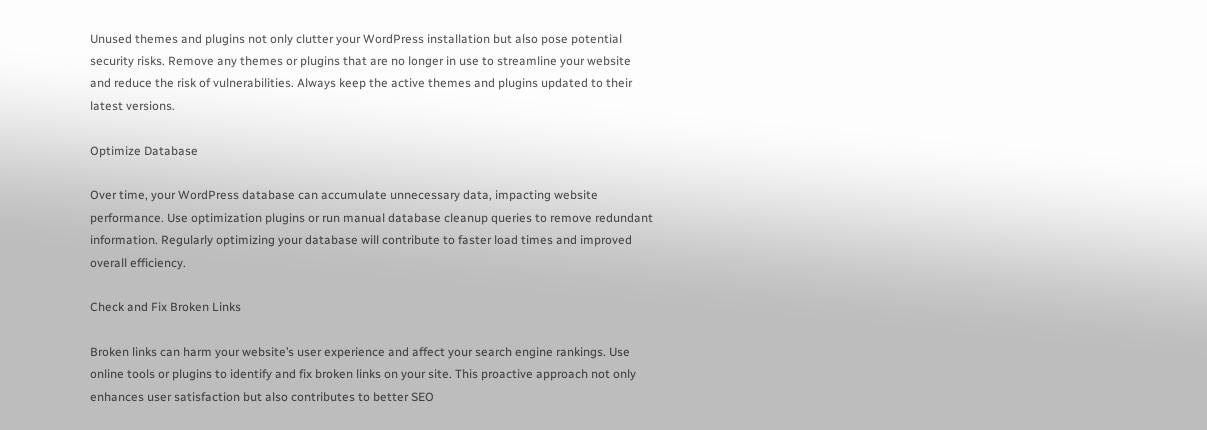Unused themes and plugins not only clutter your WordPress installation but also pose potential security risks. Remove any themes or plugins that are no longer in use to streamline your website and reduce the risk of vulnerabilities. Always keep the active themes and plugins updated to their latest versions.

Optimize Database

Over time, your WordPress database can accumulate unnecessary data, impacting website performance. Use optimization plugins or run manual database cleanup queries to remove redundant information. Regularly optimizing your database will contribute to faster load times and improved overall efficiency.

Check and Fix Broken Links

Broken links can harm your website’s user experience and affect your search engine rankings. Use online tools or plugins to identify and fix broken links on your site. This proactive approach not only enhances user satisfaction but also contributes to better SEO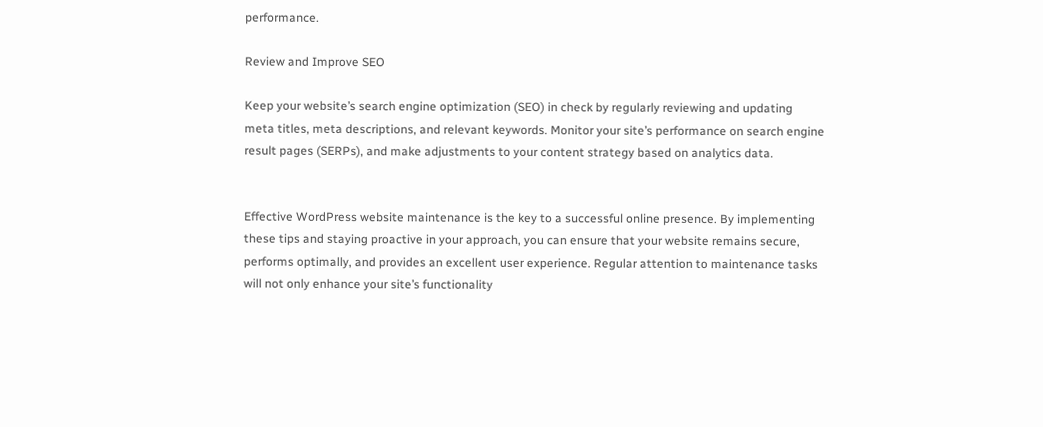performance.

Review and Improve SEO

Keep your website’s search engine optimization (SEO) in check by regularly reviewing and updating meta titles, meta descriptions, and relevant keywords. Monitor your site’s performance on search engine result pages (SERPs), and make adjustments to your content strategy based on analytics data.


Effective WordPress website maintenance is the key to a successful online presence. By implementing these tips and staying proactive in your approach, you can ensure that your website remains secure, performs optimally, and provides an excellent user experience. Regular attention to maintenance tasks will not only enhance your site’s functionality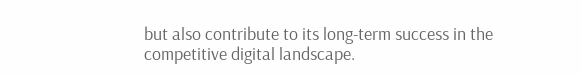but also contribute to its long-term success in the competitive digital landscape.